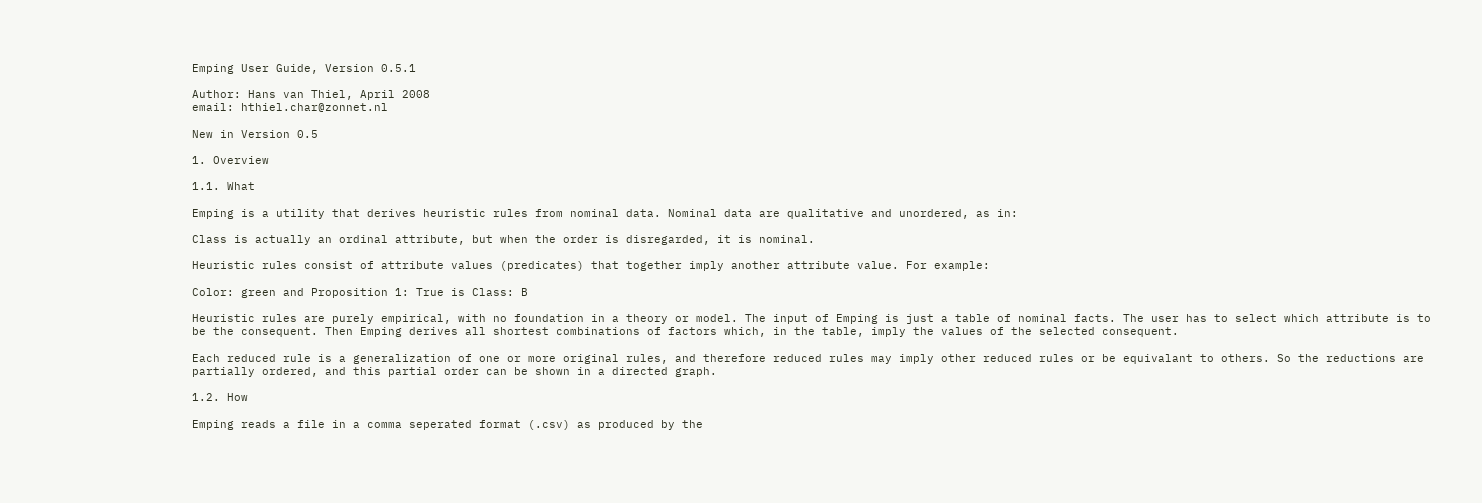Emping User Guide, Version 0.5.1

Author: Hans van Thiel, April 2008
email: hthiel.char@zonnet.nl

New in Version 0.5

1. Overview

1.1. What

Emping is a utility that derives heuristic rules from nominal data. Nominal data are qualitative and unordered, as in:

Class is actually an ordinal attribute, but when the order is disregarded, it is nominal.

Heuristic rules consist of attribute values (predicates) that together imply another attribute value. For example:

Color: green and Proposition 1: True is Class: B

Heuristic rules are purely empirical, with no foundation in a theory or model. The input of Emping is just a table of nominal facts. The user has to select which attribute is to be the consequent. Then Emping derives all shortest combinations of factors which, in the table, imply the values of the selected consequent.

Each reduced rule is a generalization of one or more original rules, and therefore reduced rules may imply other reduced rules or be equivalant to others. So the reductions are partially ordered, and this partial order can be shown in a directed graph.

1.2. How

Emping reads a file in a comma seperated format (.csv) as produced by the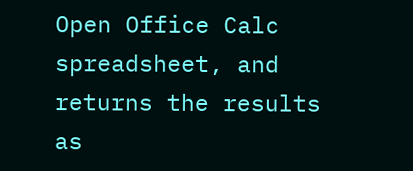Open Office Calc spreadsheet, and returns the results as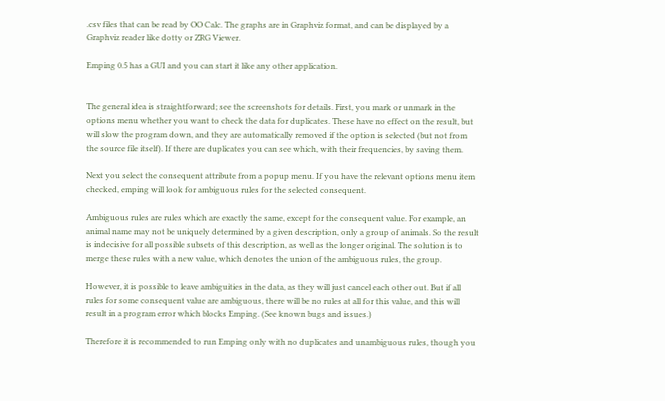.csv files that can be read by OO Calc. The graphs are in Graphviz format, and can be displayed by a Graphviz reader like dotty or ZRG Viewer.

Emping 0.5 has a GUI and you can start it like any other application.


The general idea is straightforward; see the screenshots for details. First, you mark or unmark in the options menu whether you want to check the data for duplicates. These have no effect on the result, but will slow the program down, and they are automatically removed if the option is selected (but not from the source file itself). If there are duplicates you can see which, with their frequencies, by saving them.

Next you select the consequent attribute from a popup menu. If you have the relevant options menu item checked, emping will look for ambiguous rules for the selected consequent.

Ambiguous rules are rules which are exactly the same, except for the consequent value. For example, an animal name may not be uniquely determined by a given description, only a group of animals. So the result is indecisive for all possible subsets of this description, as well as the longer original. The solution is to merge these rules with a new value, which denotes the union of the ambiguous rules, the group.

However, it is possible to leave ambiguities in the data, as they will just cancel each other out. But if all rules for some consequent value are ambiguous, there will be no rules at all for this value, and this will result in a program error which blocks Emping. (See known bugs and issues.)

Therefore it is recommended to run Emping only with no duplicates and unambiguous rules, though you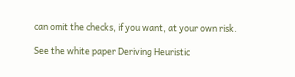can omit the checks, if you want, at your own risk.

See the white paper Deriving Heuristic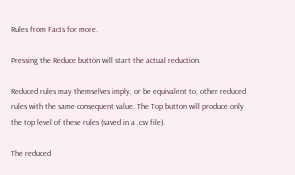Rules from Facts for more.

Pressing the Reduce button will start the actual reduction.

Reduced rules may themselves imply, or be equivalent to, other reduced rules with the same consequent value. The Top button will produce only the top level of these rules (saved in a .csv file).

The reduced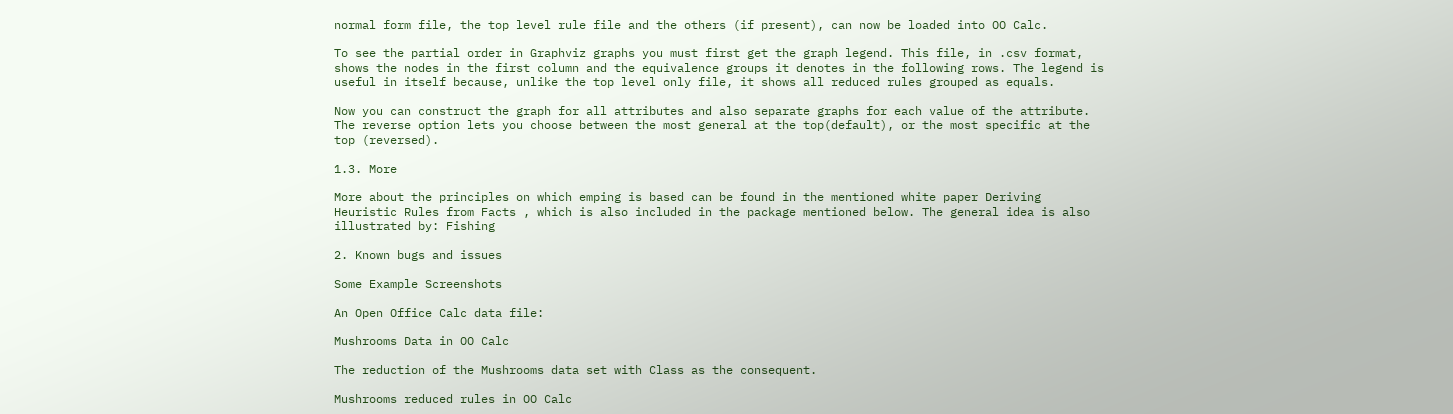normal form file, the top level rule file and the others (if present), can now be loaded into OO Calc.

To see the partial order in Graphviz graphs you must first get the graph legend. This file, in .csv format, shows the nodes in the first column and the equivalence groups it denotes in the following rows. The legend is useful in itself because, unlike the top level only file, it shows all reduced rules grouped as equals.

Now you can construct the graph for all attributes and also separate graphs for each value of the attribute. The reverse option lets you choose between the most general at the top(default), or the most specific at the top (reversed).

1.3. More

More about the principles on which emping is based can be found in the mentioned white paper Deriving Heuristic Rules from Facts , which is also included in the package mentioned below. The general idea is also illustrated by: Fishing

2. Known bugs and issues

Some Example Screenshots

An Open Office Calc data file:

Mushrooms Data in OO Calc

The reduction of the Mushrooms data set with Class as the consequent.

Mushrooms reduced rules in OO Calc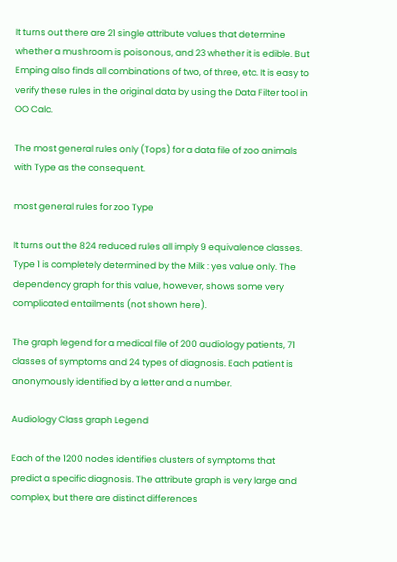It turns out there are 21 single attribute values that determine whether a mushroom is poisonous, and 23 whether it is edible. But Emping also finds all combinations of two, of three, etc. It is easy to verify these rules in the original data by using the Data Filter tool in OO Calc.

The most general rules only (Tops) for a data file of zoo animals with Type as the consequent.

most general rules for zoo Type

It turns out the 824 reduced rules all imply 9 equivalence classes. Type 1 is completely determined by the Milk : yes value only. The dependency graph for this value, however, shows some very complicated entailments (not shown here).

The graph legend for a medical file of 200 audiology patients, 71 classes of symptoms and 24 types of diagnosis. Each patient is anonymously identified by a letter and a number.

Audiology Class graph Legend

Each of the 1200 nodes identifies clusters of symptoms that predict a specific diagnosis. The attribute graph is very large and complex, but there are distinct differences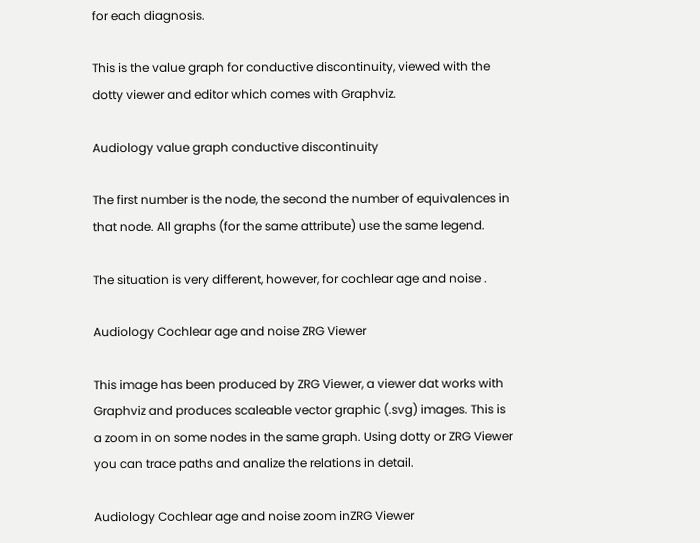for each diagnosis.

This is the value graph for conductive discontinuity, viewed with the dotty viewer and editor which comes with Graphviz.

Audiology value graph conductive discontinuity

The first number is the node, the second the number of equivalences in that node. All graphs (for the same attribute) use the same legend.

The situation is very different, however, for cochlear age and noise .

Audiology Cochlear age and noise ZRG Viewer

This image has been produced by ZRG Viewer, a viewer dat works with Graphviz and produces scaleable vector graphic (.svg) images. This is a zoom in on some nodes in the same graph. Using dotty or ZRG Viewer you can trace paths and analize the relations in detail.

Audiology Cochlear age and noise zoom inZRG Viewer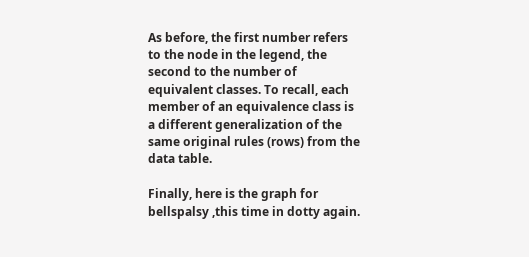As before, the first number refers to the node in the legend, the second to the number of equivalent classes. To recall, each member of an equivalence class is a different generalization of the same original rules (rows) from the data table.

Finally, here is the graph for bellspalsy ,this time in dotty again.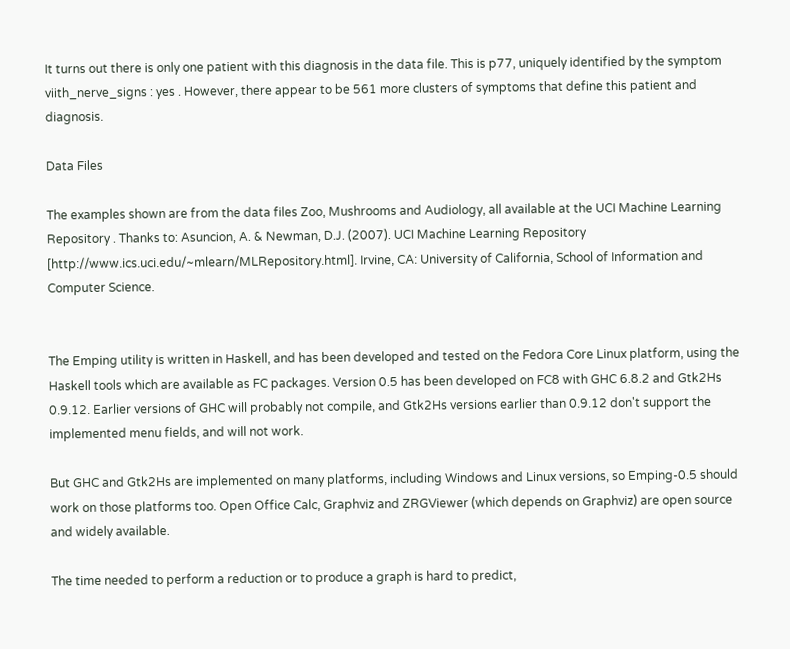It turns out there is only one patient with this diagnosis in the data file. This is p77, uniquely identified by the symptom viith_nerve_signs : yes . However, there appear to be 561 more clusters of symptoms that define this patient and diagnosis.

Data Files

The examples shown are from the data files Zoo, Mushrooms and Audiology, all available at the UCI Machine Learning Repository . Thanks to: Asuncion, A. & Newman, D.J. (2007). UCI Machine Learning Repository [http://www.ics.uci.edu/~mlearn/MLRepository.html]. Irvine, CA: University of California, School of Information and Computer Science.


The Emping utility is written in Haskell, and has been developed and tested on the Fedora Core Linux platform, using the Haskell tools which are available as FC packages. Version 0.5 has been developed on FC8 with GHC 6.8.2 and Gtk2Hs 0.9.12. Earlier versions of GHC will probably not compile, and Gtk2Hs versions earlier than 0.9.12 don't support the implemented menu fields, and will not work.

But GHC and Gtk2Hs are implemented on many platforms, including Windows and Linux versions, so Emping-0.5 should work on those platforms too. Open Office Calc, Graphviz and ZRGViewer (which depends on Graphviz) are open source and widely available.

The time needed to perform a reduction or to produce a graph is hard to predict,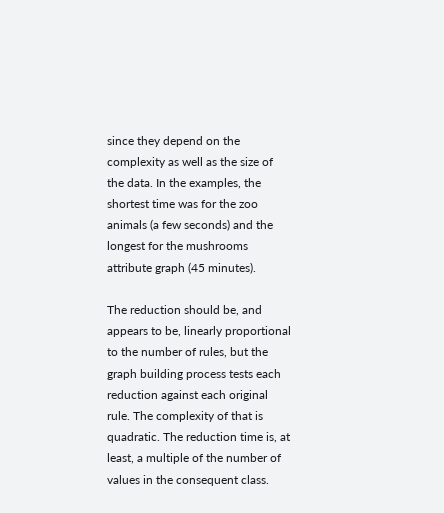since they depend on the complexity as well as the size of the data. In the examples, the shortest time was for the zoo animals (a few seconds) and the longest for the mushrooms attribute graph (45 minutes).

The reduction should be, and appears to be, linearly proportional to the number of rules, but the graph building process tests each reduction against each original rule. The complexity of that is quadratic. The reduction time is, at least, a multiple of the number of values in the consequent class.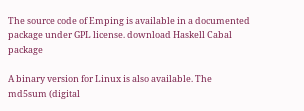The source code of Emping is available in a documented package under GPL license. download Haskell Cabal package

A binary version for Linux is also available. The md5sum (digital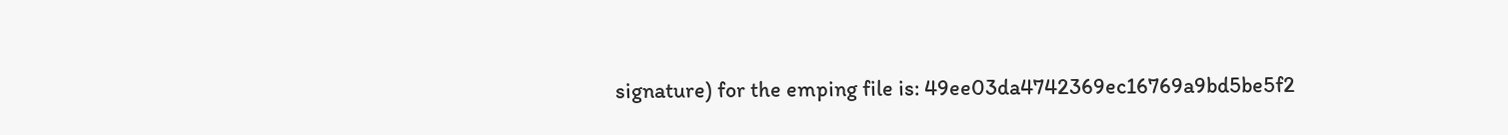signature) for the emping file is: 49ee03da4742369ec16769a9bd5be5f2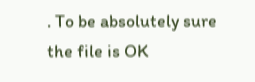. To be absolutely sure the file is OK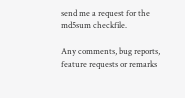send me a request for the md5sum checkfile.

Any comments, bug reports, feature requests or remarks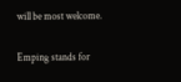will be most welcome.

Emping stands for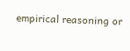empirical reasoning or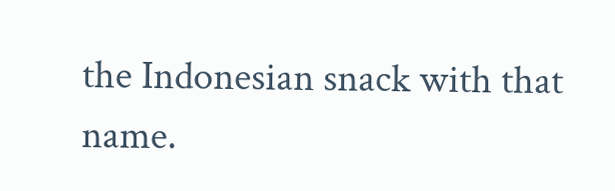the Indonesian snack with that name.